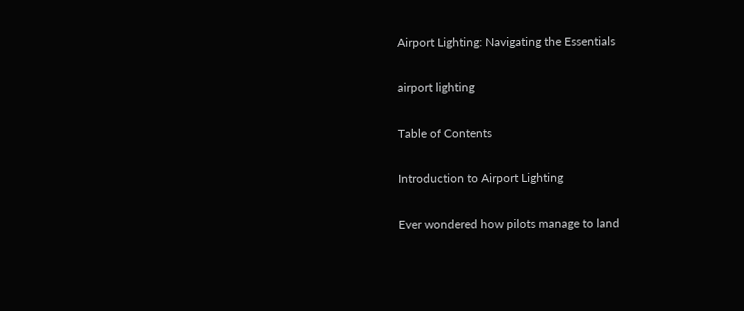Airport Lighting: Navigating the Essentials

airport lighting

Table of Contents

Introduction to Airport Lighting

Ever wondered how pilots manage to land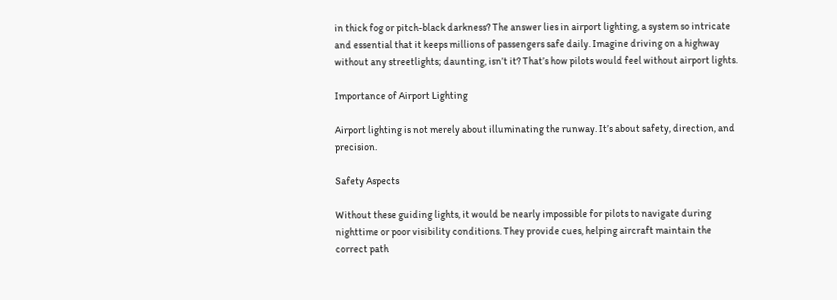in thick fog or pitch-black darkness? The answer lies in airport lighting, a system so intricate and essential that it keeps millions of passengers safe daily. Imagine driving on a highway without any streetlights; daunting, isn’t it? That’s how pilots would feel without airport lights.

Importance of Airport Lighting

Airport lighting is not merely about illuminating the runway. It’s about safety, direction, and precision.

Safety Aspects

Without these guiding lights, it would be nearly impossible for pilots to navigate during nighttime or poor visibility conditions. They provide cues, helping aircraft maintain the correct path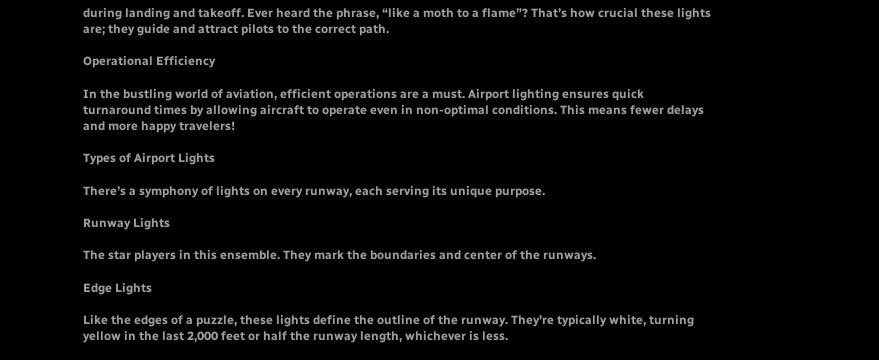during landing and takeoff. Ever heard the phrase, “like a moth to a flame”? That’s how crucial these lights are; they guide and attract pilots to the correct path.

Operational Efficiency

In the bustling world of aviation, efficient operations are a must. Airport lighting ensures quick turnaround times by allowing aircraft to operate even in non-optimal conditions. This means fewer delays and more happy travelers!

Types of Airport Lights

There’s a symphony of lights on every runway, each serving its unique purpose.

Runway Lights

The star players in this ensemble. They mark the boundaries and center of the runways.

Edge Lights

Like the edges of a puzzle, these lights define the outline of the runway. They’re typically white, turning yellow in the last 2,000 feet or half the runway length, whichever is less.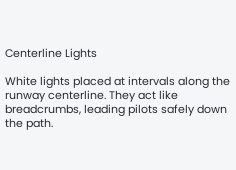Centerline Lights

White lights placed at intervals along the runway centerline. They act like breadcrumbs, leading pilots safely down the path.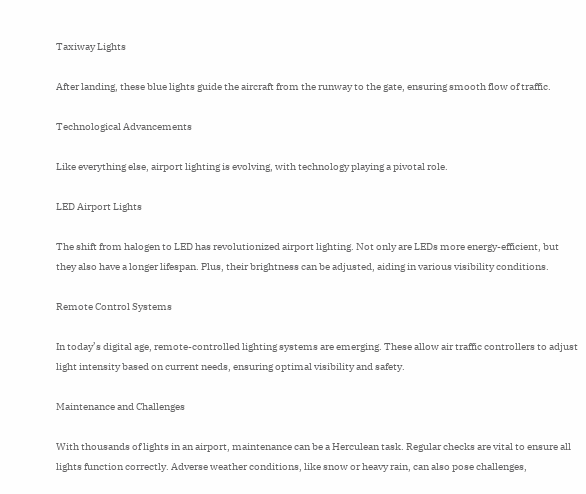Taxiway Lights

After landing, these blue lights guide the aircraft from the runway to the gate, ensuring smooth flow of traffic.

Technological Advancements

Like everything else, airport lighting is evolving, with technology playing a pivotal role.

LED Airport Lights

The shift from halogen to LED has revolutionized airport lighting. Not only are LEDs more energy-efficient, but they also have a longer lifespan. Plus, their brightness can be adjusted, aiding in various visibility conditions.

Remote Control Systems

In today’s digital age, remote-controlled lighting systems are emerging. These allow air traffic controllers to adjust light intensity based on current needs, ensuring optimal visibility and safety.

Maintenance and Challenges

With thousands of lights in an airport, maintenance can be a Herculean task. Regular checks are vital to ensure all lights function correctly. Adverse weather conditions, like snow or heavy rain, can also pose challenges,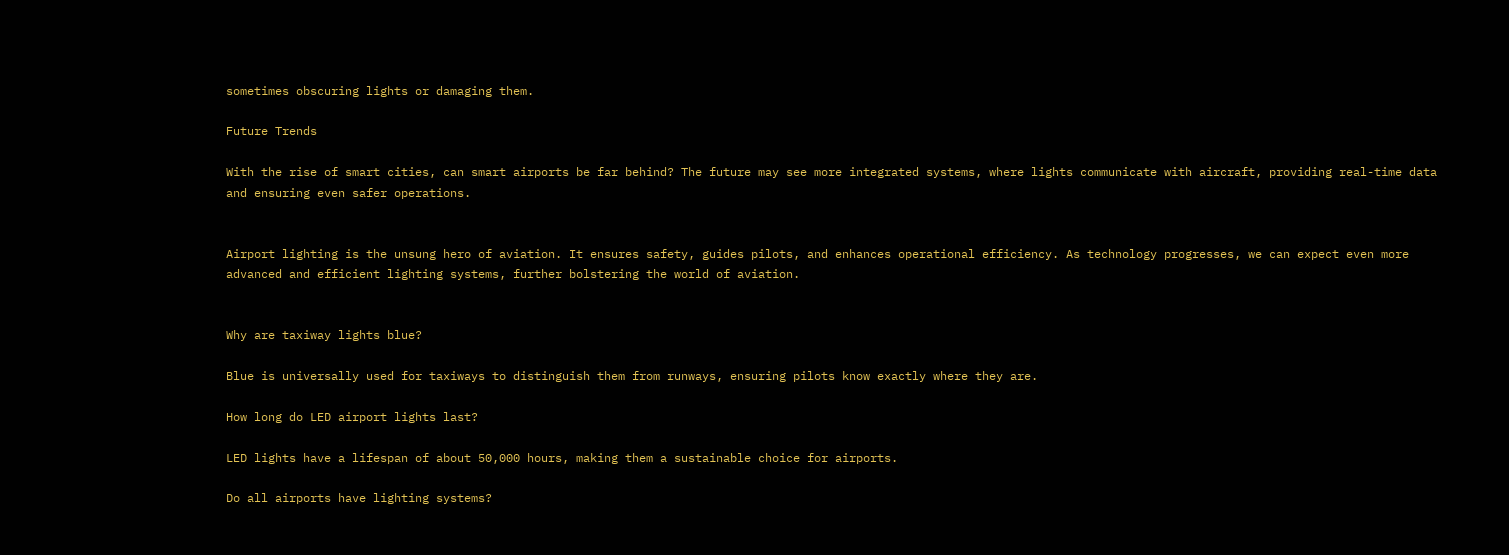sometimes obscuring lights or damaging them.

Future Trends

With the rise of smart cities, can smart airports be far behind? The future may see more integrated systems, where lights communicate with aircraft, providing real-time data and ensuring even safer operations.


Airport lighting is the unsung hero of aviation. It ensures safety, guides pilots, and enhances operational efficiency. As technology progresses, we can expect even more advanced and efficient lighting systems, further bolstering the world of aviation.


Why are taxiway lights blue?

Blue is universally used for taxiways to distinguish them from runways, ensuring pilots know exactly where they are.

How long do LED airport lights last?

LED lights have a lifespan of about 50,000 hours, making them a sustainable choice for airports.

Do all airports have lighting systems?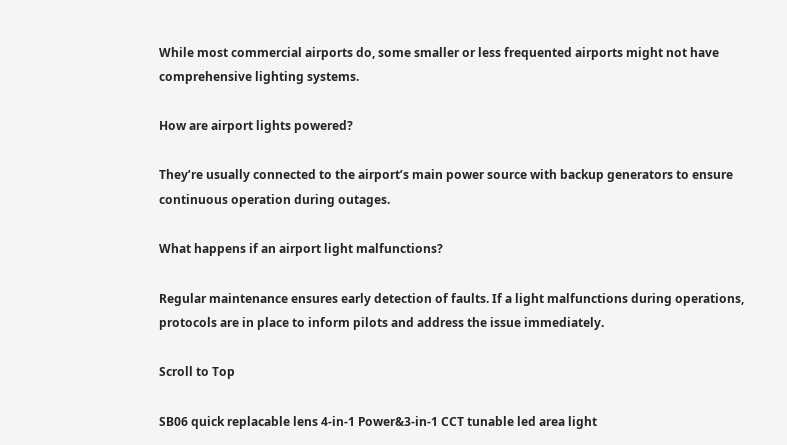While most commercial airports do, some smaller or less frequented airports might not have comprehensive lighting systems.

How are airport lights powered?

They’re usually connected to the airport’s main power source with backup generators to ensure continuous operation during outages.

What happens if an airport light malfunctions?

Regular maintenance ensures early detection of faults. If a light malfunctions during operations, protocols are in place to inform pilots and address the issue immediately.

Scroll to Top

SB06 quick replacable lens 4-in-1 Power&3-in-1 CCT tunable led area light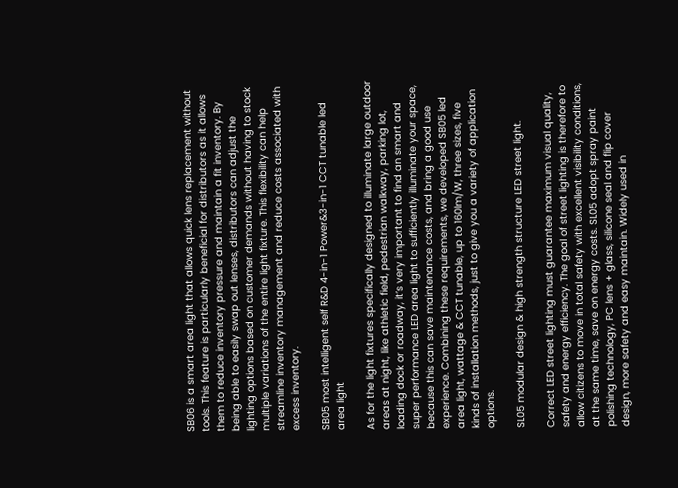SB06 is a smart area light that allows quick lens replacement without tools. This feature is particularly beneficial for distributors as it allows them to reduce inventory pressure and maintain a fit inventory. By being able to easily swap out lenses, distributors can adjust the lighting options based on customer demands without having to stock multiple variations of the entire light fixture. This flexibility can help streamline inventory management and reduce costs associated with excess inventory.

SB05 most intelligent self R&D 4-in-1 Power&3-in-1 CCT tunable led area light

As for the light fixtures specifically designed to illuminate large outdoor areas at night, like athletic field, pedestrian walkway, parking lot, loading dock or roadway, it’s very important to find an smart and super performance LED area light to sufficiently illuminate your space, because this can save maintenance costs, and bring a good use experience. Combining these requirements, we developed SB05 led area light, wattage & CCT tunable, up to 160lm/W, three sizes, five kinds of installation methods, just to give you a variety of application options.

SL05 modular design & high strength structure LED street light.

Correct LED street lighting must guarantee maximum visual quality, safety and energy efficiency. The goal of street lighting is therefore to allow citizens to move in total safety with excellent visibility conditions, at the same time, save on energy costs. SL05 adopt spray paint polishing technology, PC lens + glass, silicone seal and flip cover design, more safety and easy maintain. Widely used in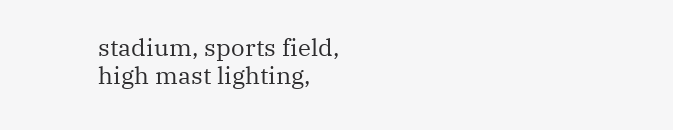stadium, sports field, high mast lighting,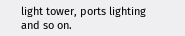light tower, ports lighting and so on.